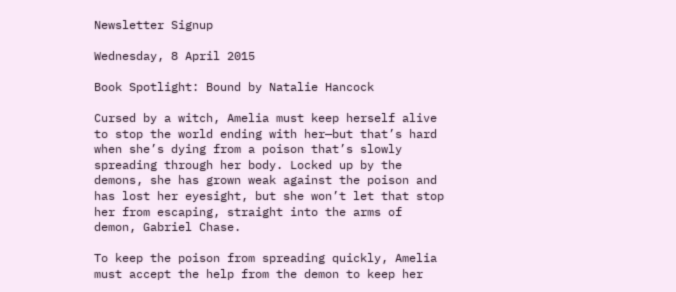Newsletter Signup

Wednesday, 8 April 2015

Book Spotlight: Bound by Natalie Hancock

Cursed by a witch, Amelia must keep herself alive to stop the world ending with her—but that’s hard when she’s dying from a poison that’s slowly spreading through her body. Locked up by the demons, she has grown weak against the poison and has lost her eyesight, but she won’t let that stop her from escaping, straight into the arms of demon, Gabriel Chase.

To keep the poison from spreading quickly, Amelia must accept the help from the demon to keep her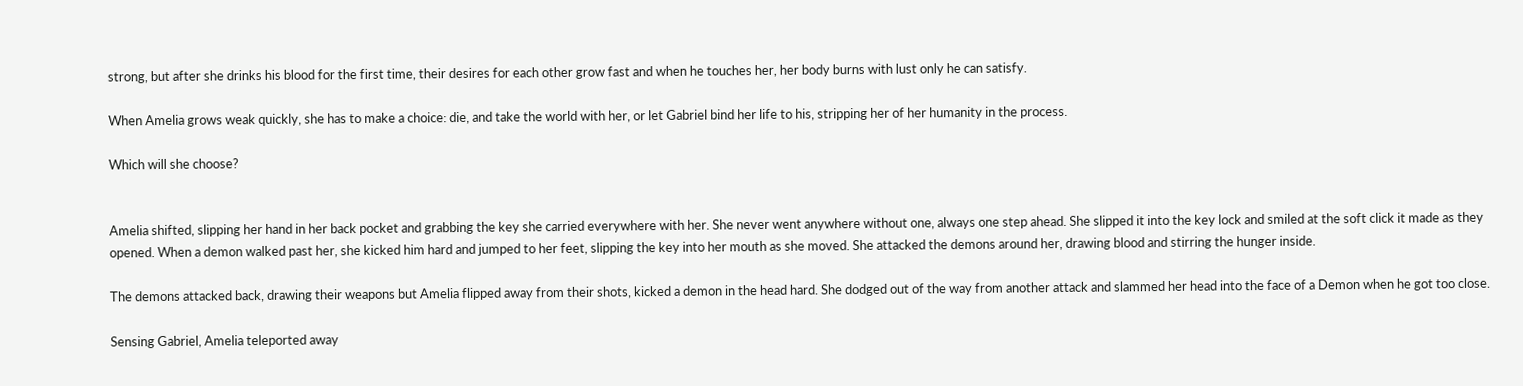strong, but after she drinks his blood for the first time, their desires for each other grow fast and when he touches her, her body burns with lust only he can satisfy.

When Amelia grows weak quickly, she has to make a choice: die, and take the world with her, or let Gabriel bind her life to his, stripping her of her humanity in the process.

Which will she choose?


Amelia shifted, slipping her hand in her back pocket and grabbing the key she carried everywhere with her. She never went anywhere without one, always one step ahead. She slipped it into the key lock and smiled at the soft click it made as they opened. When a demon walked past her, she kicked him hard and jumped to her feet, slipping the key into her mouth as she moved. She attacked the demons around her, drawing blood and stirring the hunger inside.

The demons attacked back, drawing their weapons but Amelia flipped away from their shots, kicked a demon in the head hard. She dodged out of the way from another attack and slammed her head into the face of a Demon when he got too close.

Sensing Gabriel, Amelia teleported away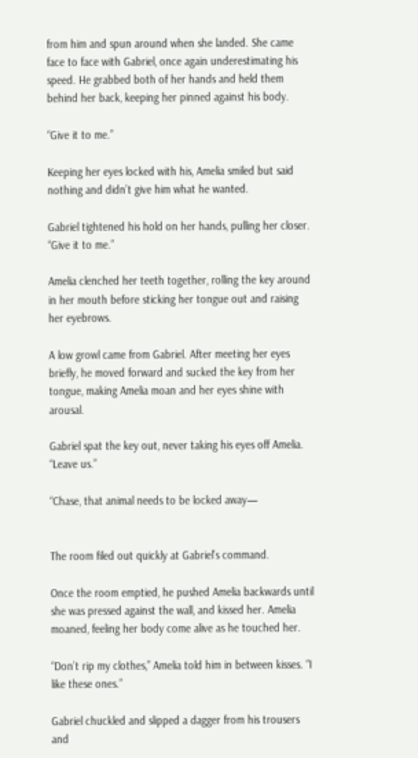from him and spun around when she landed. She came face to face with Gabriel, once again underestimating his speed. He grabbed both of her hands and held them behind her back, keeping her pinned against his body.

“Give it to me.”

Keeping her eyes locked with his, Amelia smiled but said nothing and didn’t give him what he wanted.

Gabriel tightened his hold on her hands, pulling her closer. “Give it to me.”

Amelia clenched her teeth together, rolling the key around in her mouth before sticking her tongue out and raising her eyebrows.

A low growl came from Gabriel. After meeting her eyes briefly, he moved forward and sucked the key from her tongue, making Amelia moan and her eyes shine with arousal.

Gabriel spat the key out, never taking his eyes off Amelia. “Leave us.”

“Chase, that animal needs to be locked away—


The room filed out quickly at Gabriel’s command.

Once the room emptied, he pushed Amelia backwards until she was pressed against the wall, and kissed her. Amelia moaned, feeling her body come alive as he touched her.

“Don’t rip my clothes,” Amelia told him in between kisses. “I like these ones.”

Gabriel chuckled and slipped a dagger from his trousers and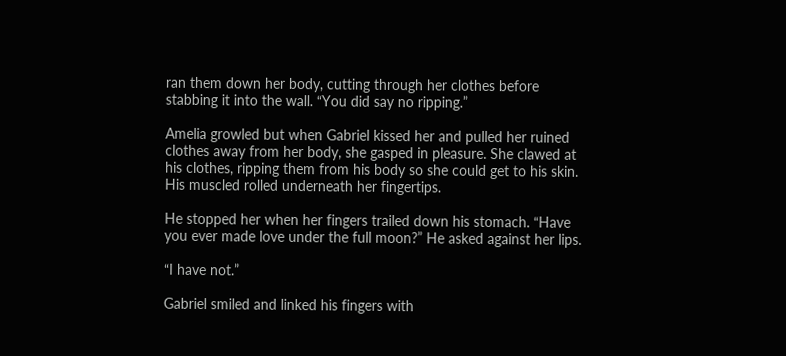ran them down her body, cutting through her clothes before stabbing it into the wall. “You did say no ripping.”

Amelia growled but when Gabriel kissed her and pulled her ruined clothes away from her body, she gasped in pleasure. She clawed at his clothes, ripping them from his body so she could get to his skin. His muscled rolled underneath her fingertips.

He stopped her when her fingers trailed down his stomach. “Have you ever made love under the full moon?” He asked against her lips.

“I have not.”

Gabriel smiled and linked his fingers with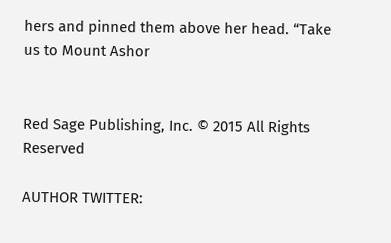hers and pinned them above her head. “Take us to Mount Ashor


Red Sage Publishing, Inc. © 2015 All Rights Reserved

AUTHOR TWITTER: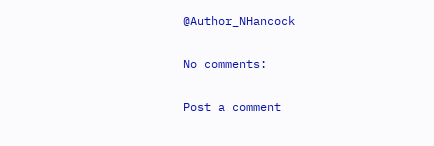@Author_NHancock

No comments:

Post a comment